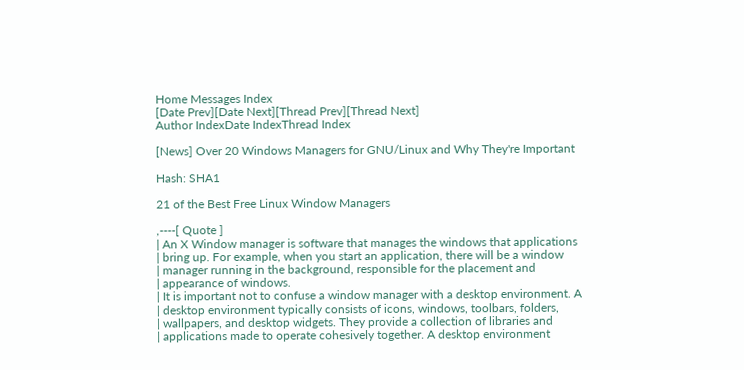Home Messages Index
[Date Prev][Date Next][Thread Prev][Thread Next]
Author IndexDate IndexThread Index

[News] Over 20 Windows Managers for GNU/Linux and Why They're Important

Hash: SHA1

21 of the Best Free Linux Window Managers

,----[ Quote ]
| An X Window manager is software that manages the windows that applications
| bring up. For example, when you start an application, there will be a window
| manager running in the background, responsible for the placement and
| appearance of windows.
| It is important not to confuse a window manager with a desktop environment. A
| desktop environment typically consists of icons, windows, toolbars, folders,
| wallpapers, and desktop widgets. They provide a collection of libraries and
| applications made to operate cohesively together. A desktop environment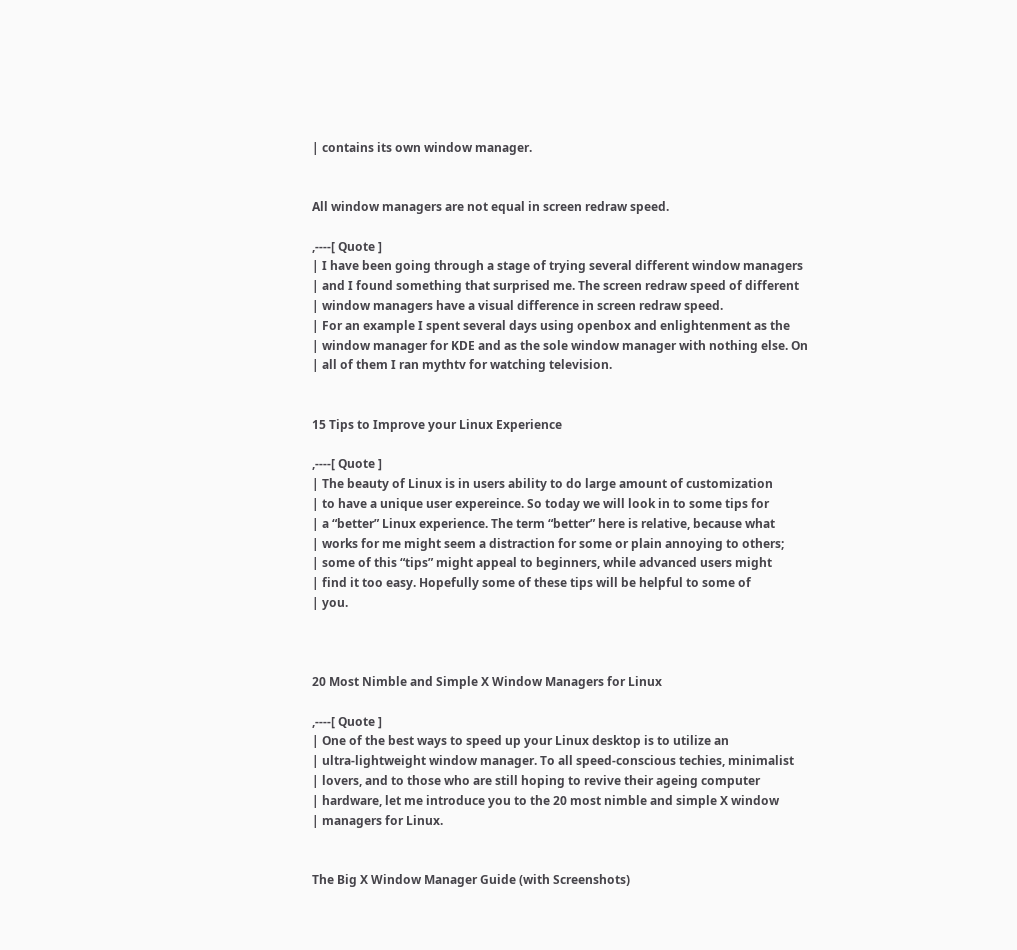| contains its own window manager.


All window managers are not equal in screen redraw speed.

,----[ Quote ]
| I have been going through a stage of trying several different window managers
| and I found something that surprised me. The screen redraw speed of different
| window managers have a visual difference in screen redraw speed.
| For an example I spent several days using openbox and enlightenment as the
| window manager for KDE and as the sole window manager with nothing else. On
| all of them I ran mythtv for watching television.


15 Tips to Improve your Linux Experience

,----[ Quote ]
| The beauty of Linux is in users ability to do large amount of customization
| to have a unique user expereince. So today we will look in to some tips for
| a “better” Linux experience. The term “better” here is relative, because what
| works for me might seem a distraction for some or plain annoying to others;
| some of this “tips” might appeal to beginners, while advanced users might
| find it too easy. Hopefully some of these tips will be helpful to some of
| you.



20 Most Nimble and Simple X Window Managers for Linux

,----[ Quote ]
| One of the best ways to speed up your Linux desktop is to utilize an
| ultra-lightweight window manager. To all speed-conscious techies, minimalist
| lovers, and to those who are still hoping to revive their ageing computer
| hardware, let me introduce you to the 20 most nimble and simple X window
| managers for Linux.


The Big X Window Manager Guide (with Screenshots)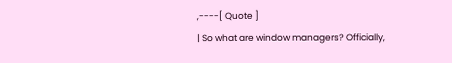,----[ Quote ]
| So what are window managers? Officially,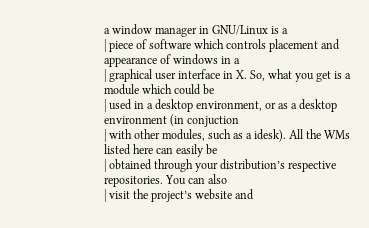a window manager in GNU/Linux is a
| piece of software which controls placement and appearance of windows in a
| graphical user interface in X. So, what you get is a module which could be
| used in a desktop environment, or as a desktop environment (in conjuction
| with other modules, such as a idesk). All the WMs listed here can easily be
| obtained through your distribution’s respective repositories. You can also
| visit the project’s website and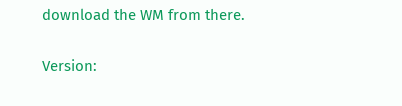download the WM from there.

Version: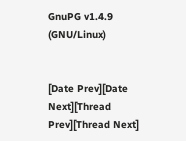GnuPG v1.4.9 (GNU/Linux)


[Date Prev][Date Next][Thread Prev][Thread Next]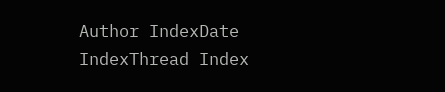Author IndexDate IndexThread Index